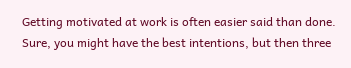Getting motivated at work is often easier said than done. Sure, you might have the best intentions, but then three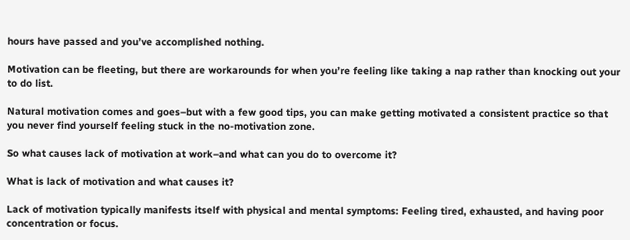hours have passed and you’ve accomplished nothing.

Motivation can be fleeting, but there are workarounds for when you’re feeling like taking a nap rather than knocking out your to do list.

Natural motivation comes and goes–but with a few good tips, you can make getting motivated a consistent practice so that you never find yourself feeling stuck in the no-motivation zone.

So what causes lack of motivation at work–and what can you do to overcome it?

What is lack of motivation and what causes it?

Lack of motivation typically manifests itself with physical and mental symptoms: Feeling tired, exhausted, and having poor concentration or focus.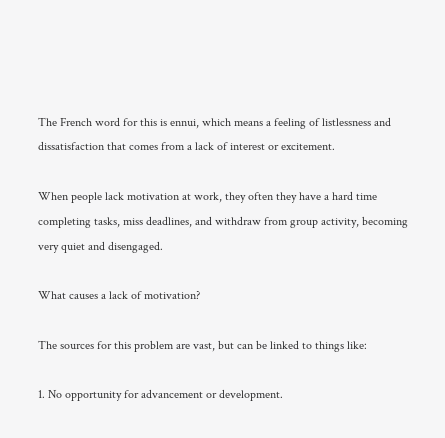The French word for this is ennui, which means a feeling of listlessness and dissatisfaction that comes from a lack of interest or excitement.

When people lack motivation at work, they often they have a hard time completing tasks, miss deadlines, and withdraw from group activity, becoming very quiet and disengaged.

What causes a lack of motivation?

The sources for this problem are vast, but can be linked to things like:

1. No opportunity for advancement or development.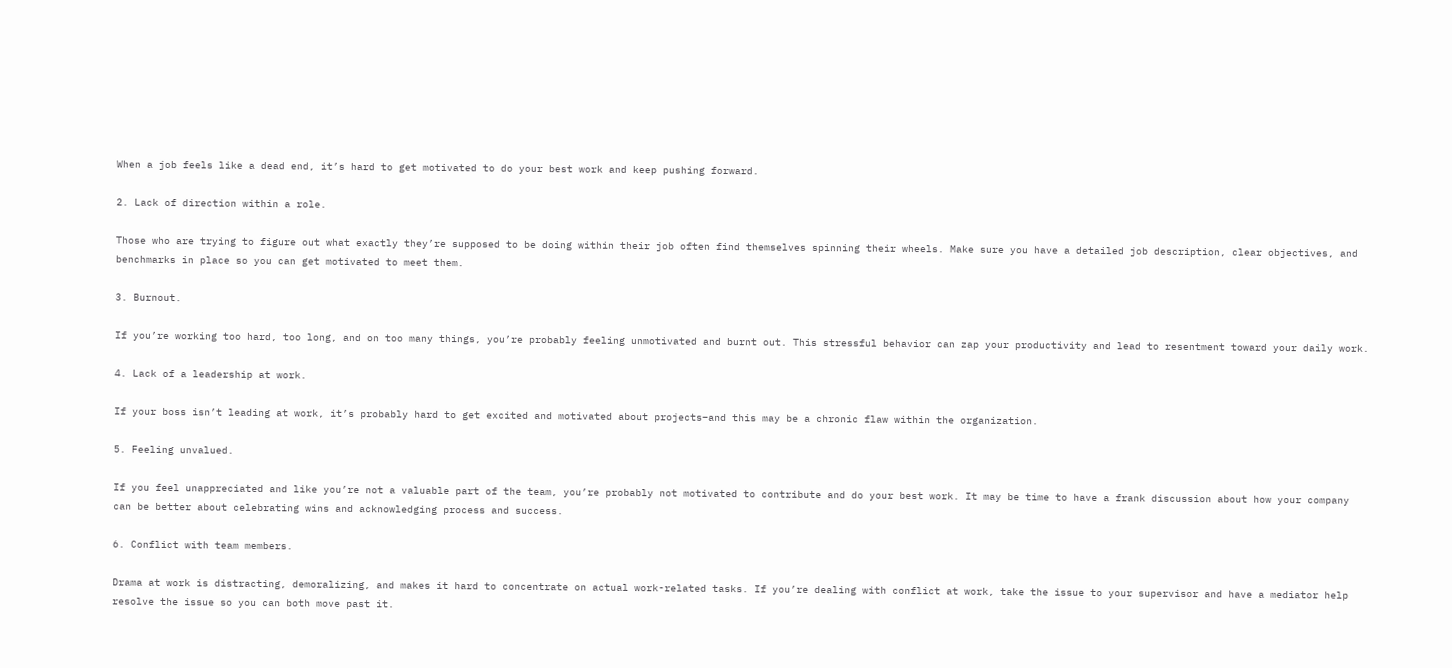When a job feels like a dead end, it’s hard to get motivated to do your best work and keep pushing forward.

2. Lack of direction within a role.

Those who are trying to figure out what exactly they’re supposed to be doing within their job often find themselves spinning their wheels. Make sure you have a detailed job description, clear objectives, and benchmarks in place so you can get motivated to meet them.

3. Burnout.

If you’re working too hard, too long, and on too many things, you’re probably feeling unmotivated and burnt out. This stressful behavior can zap your productivity and lead to resentment toward your daily work.

4. Lack of a leadership at work.

If your boss isn’t leading at work, it’s probably hard to get excited and motivated about projects–and this may be a chronic flaw within the organization.

5. Feeling unvalued.

If you feel unappreciated and like you’re not a valuable part of the team, you’re probably not motivated to contribute and do your best work. It may be time to have a frank discussion about how your company can be better about celebrating wins and acknowledging process and success.

6. Conflict with team members.

Drama at work is distracting, demoralizing, and makes it hard to concentrate on actual work-related tasks. If you’re dealing with conflict at work, take the issue to your supervisor and have a mediator help resolve the issue so you can both move past it.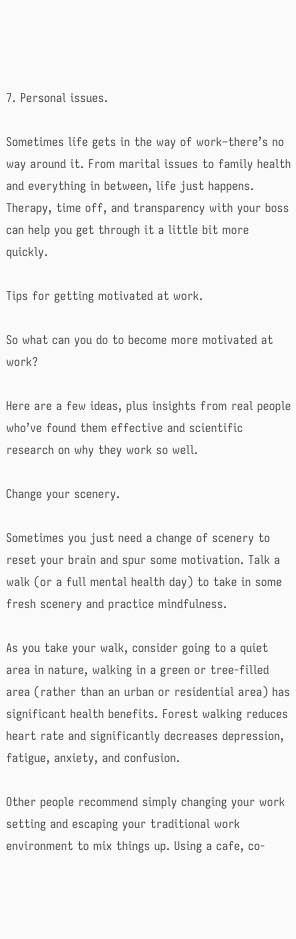7. Personal issues.

Sometimes life gets in the way of work–there’s no way around it. From marital issues to family health and everything in between, life just happens. Therapy, time off, and transparency with your boss can help you get through it a little bit more quickly.

Tips for getting motivated at work.

So what can you do to become more motivated at work?

Here are a few ideas, plus insights from real people who’ve found them effective and scientific research on why they work so well.

Change your scenery.

Sometimes you just need a change of scenery to reset your brain and spur some motivation. Talk a walk (or a full mental health day) to take in some fresh scenery and practice mindfulness.

As you take your walk, consider going to a quiet area in nature, walking in a green or tree-filled area (rather than an urban or residential area) has significant health benefits. Forest walking reduces heart rate and significantly decreases depression, fatigue, anxiety, and confusion.

Other people recommend simply changing your work setting and escaping your traditional work environment to mix things up. Using a cafe, co-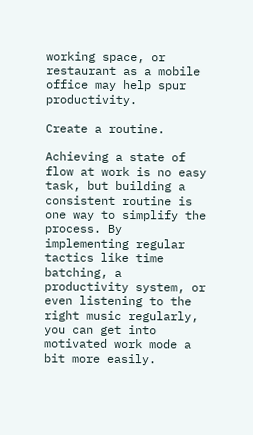working space, or restaurant as a mobile office may help spur productivity.

Create a routine.

Achieving a state of flow at work is no easy task, but building a consistent routine is one way to simplify the process. By implementing regular tactics like time batching, a productivity system, or even listening to the right music regularly, you can get into motivated work mode a bit more easily.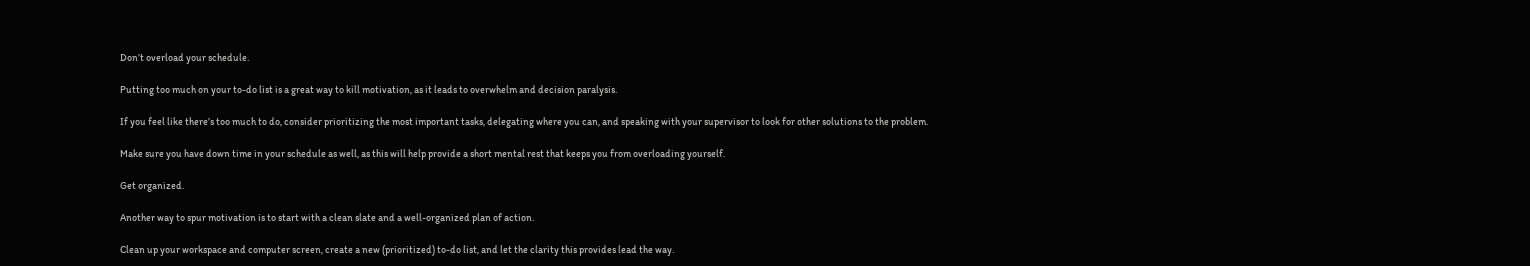Don’t overload your schedule.

Putting too much on your to-do list is a great way to kill motivation, as it leads to overwhelm and decision paralysis.

If you feel like there’s too much to do, consider prioritizing the most important tasks, delegating where you can, and speaking with your supervisor to look for other solutions to the problem.

Make sure you have down time in your schedule as well, as this will help provide a short mental rest that keeps you from overloading yourself.

Get organized.

Another way to spur motivation is to start with a clean slate and a well-organized plan of action.

Clean up your workspace and computer screen, create a new (prioritized) to-do list, and let the clarity this provides lead the way.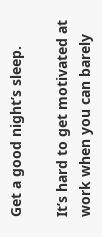Get a good night’s sleep.

It’s hard to get motivated at work when you can barely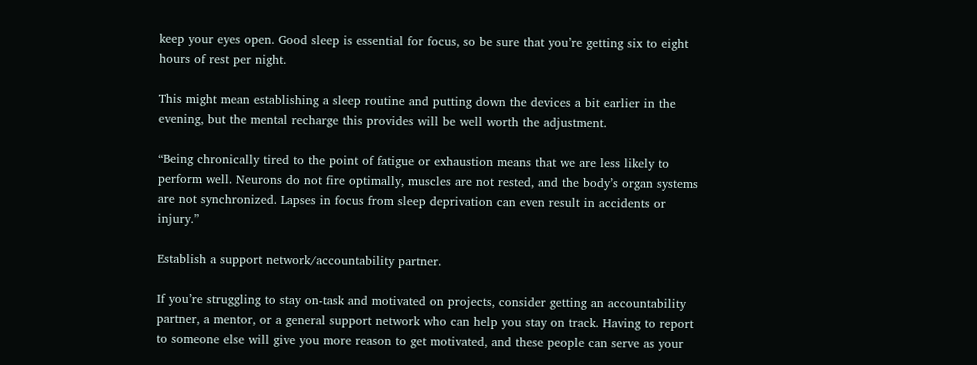keep your eyes open. Good sleep is essential for focus, so be sure that you’re getting six to eight hours of rest per night.

This might mean establishing a sleep routine and putting down the devices a bit earlier in the evening, but the mental recharge this provides will be well worth the adjustment.

“Being chronically tired to the point of fatigue or exhaustion means that we are less likely to perform well. Neurons do not fire optimally, muscles are not rested, and the body’s organ systems are not synchronized. Lapses in focus from sleep deprivation can even result in accidents or injury.”

Establish a support network/accountability partner.

If you’re struggling to stay on-task and motivated on projects, consider getting an accountability partner, a mentor, or a general support network who can help you stay on track. Having to report to someone else will give you more reason to get motivated, and these people can serve as your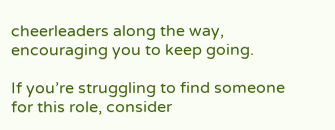cheerleaders along the way, encouraging you to keep going.

If you’re struggling to find someone for this role, consider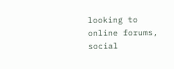looking to online forums, social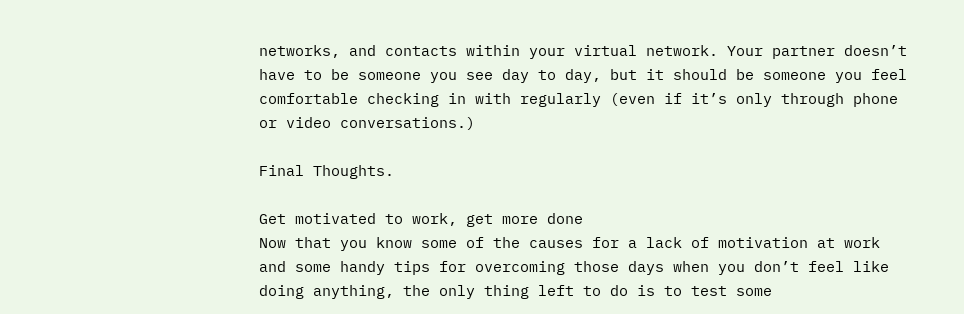networks, and contacts within your virtual network. Your partner doesn’t have to be someone you see day to day, but it should be someone you feel comfortable checking in with regularly (even if it’s only through phone or video conversations.)

Final Thoughts.

Get motivated to work, get more done
Now that you know some of the causes for a lack of motivation at work and some handy tips for overcoming those days when you don’t feel like doing anything, the only thing left to do is to test some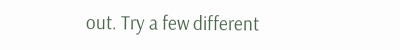out. Try a few different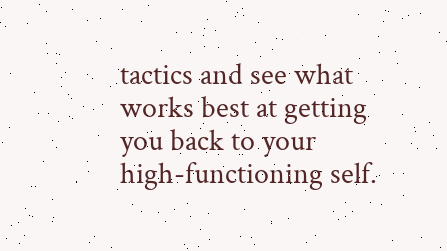tactics and see what works best at getting you back to your high-functioning self.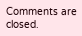Comments are closed.